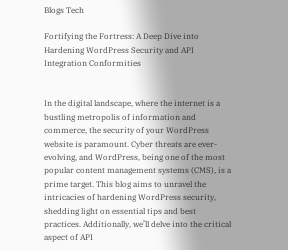Blogs Tech

Fortifying the Fortress: A Deep Dive into Hardening WordPress Security and API Integration Conformities


In the digital landscape, where the internet is a bustling metropolis of information and commerce, the security of your WordPress website is paramount. Cyber threats are ever-evolving, and WordPress, being one of the most popular content management systems (CMS), is a prime target. This blog aims to unravel the intricacies of hardening WordPress security, shedding light on essential tips and best practices. Additionally, we’ll delve into the critical aspect of API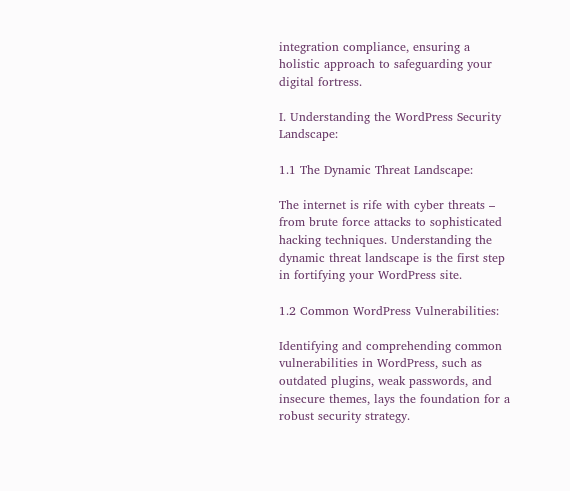integration compliance, ensuring a holistic approach to safeguarding your digital fortress.

I. Understanding the WordPress Security Landscape:

1.1 The Dynamic Threat Landscape:

The internet is rife with cyber threats – from brute force attacks to sophisticated hacking techniques. Understanding the dynamic threat landscape is the first step in fortifying your WordPress site.

1.2 Common WordPress Vulnerabilities:

Identifying and comprehending common vulnerabilities in WordPress, such as outdated plugins, weak passwords, and insecure themes, lays the foundation for a robust security strategy.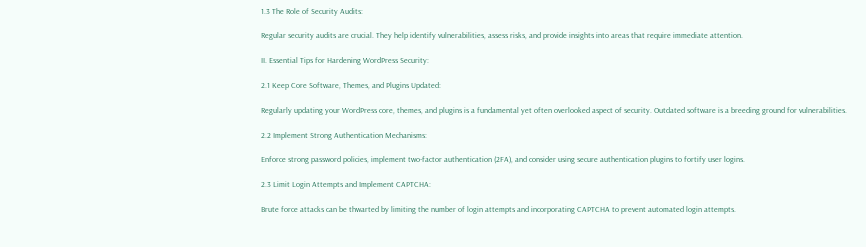1.3 The Role of Security Audits:

Regular security audits are crucial. They help identify vulnerabilities, assess risks, and provide insights into areas that require immediate attention.

II. Essential Tips for Hardening WordPress Security:

2.1 Keep Core Software, Themes, and Plugins Updated:

Regularly updating your WordPress core, themes, and plugins is a fundamental yet often overlooked aspect of security. Outdated software is a breeding ground for vulnerabilities.

2.2 Implement Strong Authentication Mechanisms:

Enforce strong password policies, implement two-factor authentication (2FA), and consider using secure authentication plugins to fortify user logins.

2.3 Limit Login Attempts and Implement CAPTCHA:

Brute force attacks can be thwarted by limiting the number of login attempts and incorporating CAPTCHA to prevent automated login attempts.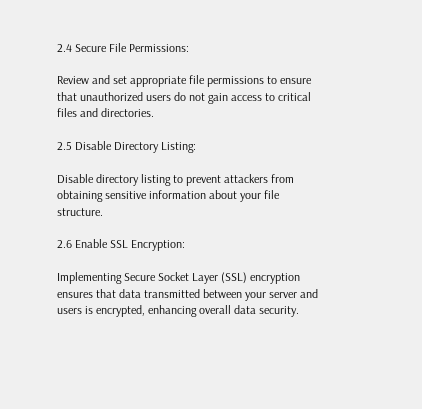2.4 Secure File Permissions:

Review and set appropriate file permissions to ensure that unauthorized users do not gain access to critical files and directories.

2.5 Disable Directory Listing:

Disable directory listing to prevent attackers from obtaining sensitive information about your file structure.

2.6 Enable SSL Encryption:

Implementing Secure Socket Layer (SSL) encryption ensures that data transmitted between your server and users is encrypted, enhancing overall data security.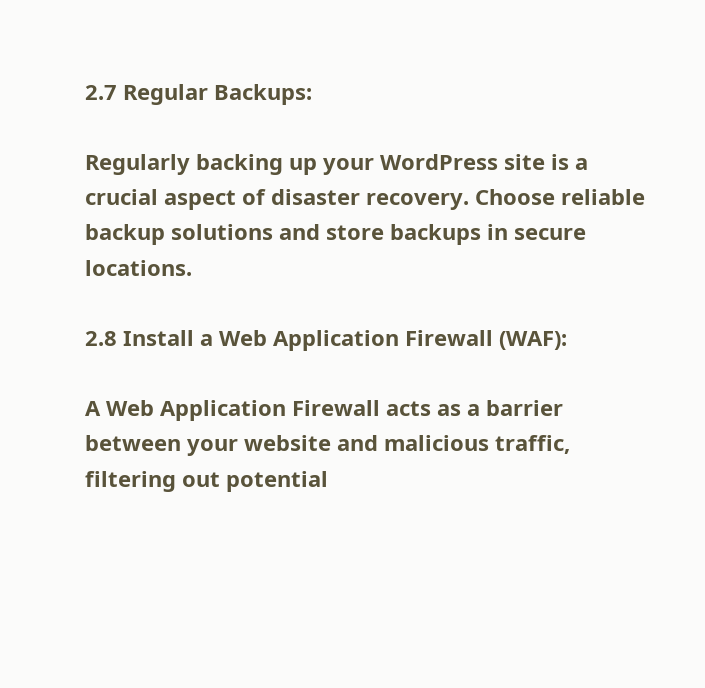2.7 Regular Backups:

Regularly backing up your WordPress site is a crucial aspect of disaster recovery. Choose reliable backup solutions and store backups in secure locations.

2.8 Install a Web Application Firewall (WAF):

A Web Application Firewall acts as a barrier between your website and malicious traffic, filtering out potential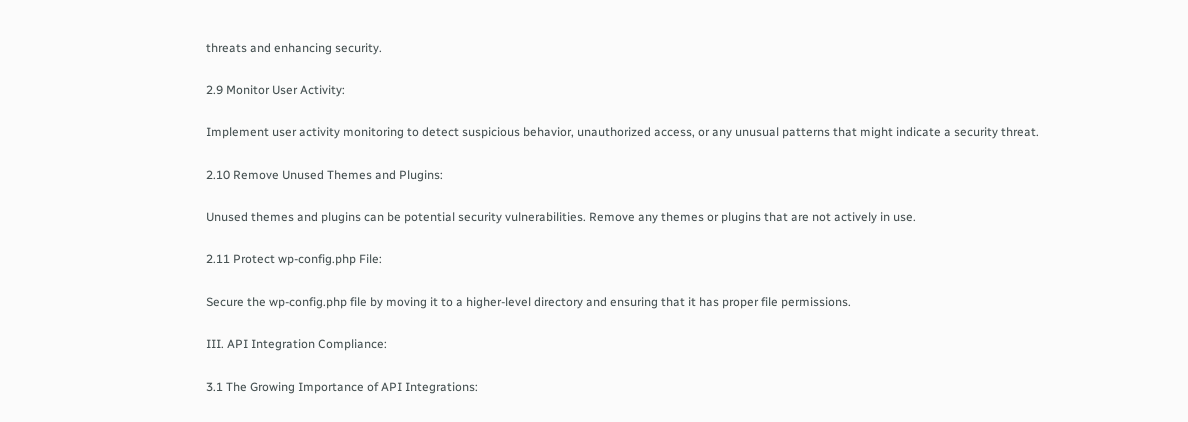threats and enhancing security.

2.9 Monitor User Activity:

Implement user activity monitoring to detect suspicious behavior, unauthorized access, or any unusual patterns that might indicate a security threat.

2.10 Remove Unused Themes and Plugins:

Unused themes and plugins can be potential security vulnerabilities. Remove any themes or plugins that are not actively in use.

2.11 Protect wp-config.php File:

Secure the wp-config.php file by moving it to a higher-level directory and ensuring that it has proper file permissions.

III. API Integration Compliance:

3.1 The Growing Importance of API Integrations: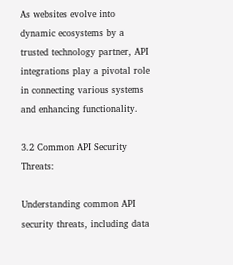As websites evolve into dynamic ecosystems by a trusted technology partner, API integrations play a pivotal role in connecting various systems and enhancing functionality.

3.2 Common API Security Threats:

Understanding common API security threats, including data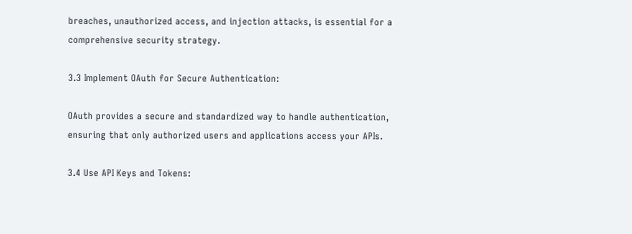breaches, unauthorized access, and injection attacks, is essential for a comprehensive security strategy.

3.3 Implement OAuth for Secure Authentication:

OAuth provides a secure and standardized way to handle authentication, ensuring that only authorized users and applications access your APIs.

3.4 Use API Keys and Tokens: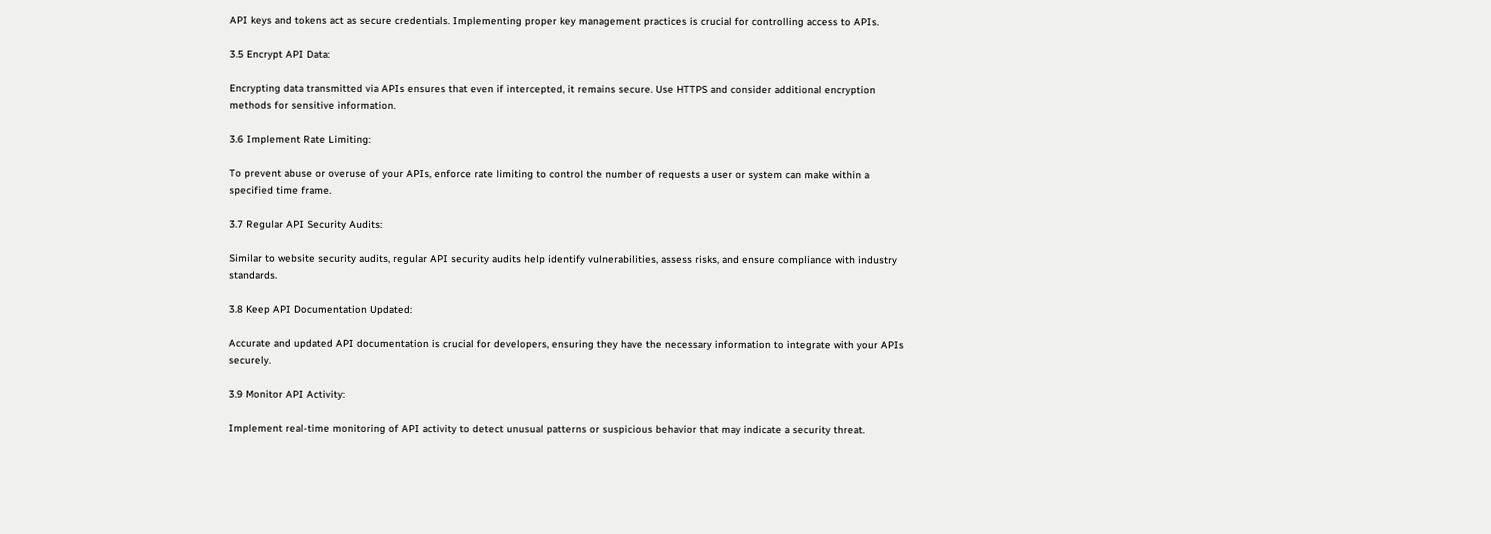API keys and tokens act as secure credentials. Implementing proper key management practices is crucial for controlling access to APIs.

3.5 Encrypt API Data:

Encrypting data transmitted via APIs ensures that even if intercepted, it remains secure. Use HTTPS and consider additional encryption methods for sensitive information.

3.6 Implement Rate Limiting:

To prevent abuse or overuse of your APIs, enforce rate limiting to control the number of requests a user or system can make within a specified time frame.

3.7 Regular API Security Audits:

Similar to website security audits, regular API security audits help identify vulnerabilities, assess risks, and ensure compliance with industry standards.

3.8 Keep API Documentation Updated:

Accurate and updated API documentation is crucial for developers, ensuring they have the necessary information to integrate with your APIs securely.

3.9 Monitor API Activity:

Implement real-time monitoring of API activity to detect unusual patterns or suspicious behavior that may indicate a security threat.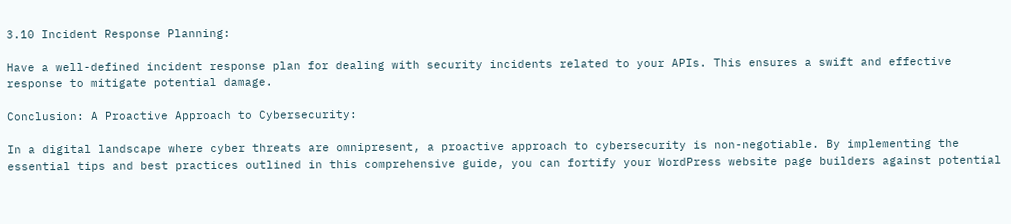3.10 Incident Response Planning:

Have a well-defined incident response plan for dealing with security incidents related to your APIs. This ensures a swift and effective response to mitigate potential damage.

Conclusion: A Proactive Approach to Cybersecurity:

In a digital landscape where cyber threats are omnipresent, a proactive approach to cybersecurity is non-negotiable. By implementing the essential tips and best practices outlined in this comprehensive guide, you can fortify your WordPress website page builders against potential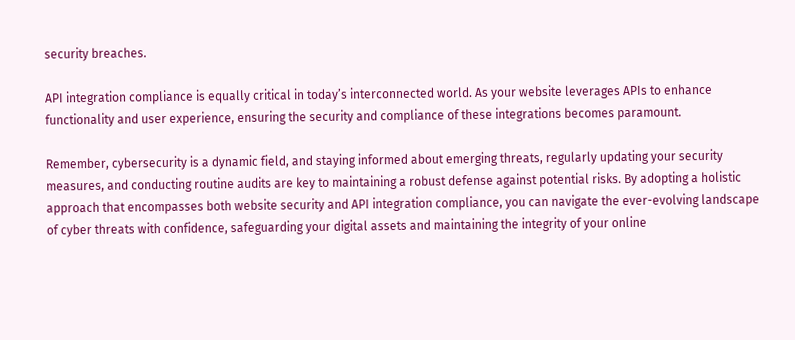security breaches.

API integration compliance is equally critical in today’s interconnected world. As your website leverages APIs to enhance functionality and user experience, ensuring the security and compliance of these integrations becomes paramount.

Remember, cybersecurity is a dynamic field, and staying informed about emerging threats, regularly updating your security measures, and conducting routine audits are key to maintaining a robust defense against potential risks. By adopting a holistic approach that encompasses both website security and API integration compliance, you can navigate the ever-evolving landscape of cyber threats with confidence, safeguarding your digital assets and maintaining the integrity of your online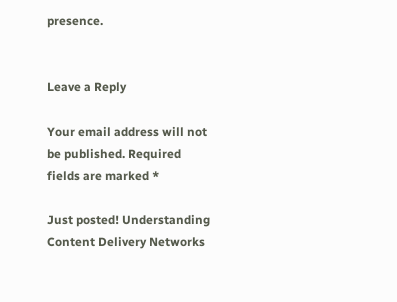presence.


Leave a Reply

Your email address will not be published. Required fields are marked *

Just posted! Understanding Content Delivery Networks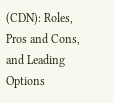(CDN): Roles, Pros and Cons, and Leading Options